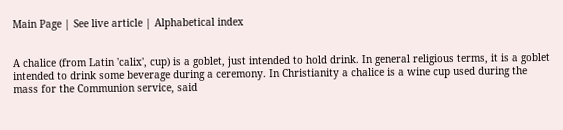Main Page | See live article | Alphabetical index


A chalice (from Latin 'calix', cup) is a goblet, just intended to hold drink. In general religious terms, it is a goblet intended to drink some beverage during a ceremony. In Christianity a chalice is a wine cup used during the mass for the Communion service, said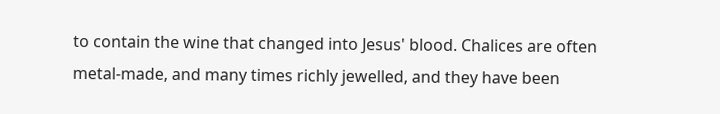to contain the wine that changed into Jesus' blood. Chalices are often metal-made, and many times richly jewelled, and they have been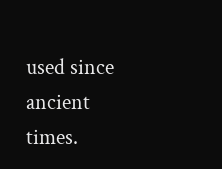used since ancient times.